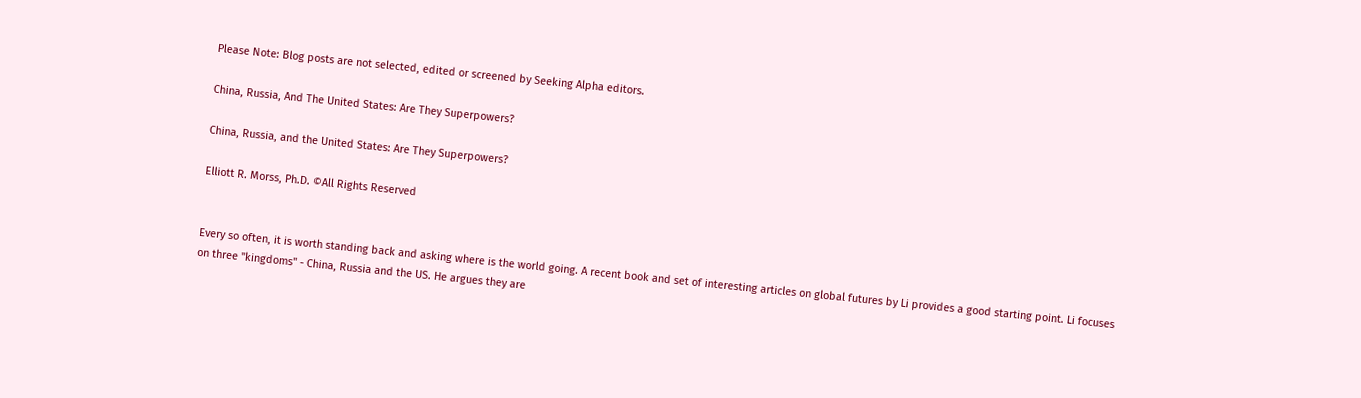Please Note: Blog posts are not selected, edited or screened by Seeking Alpha editors.

China, Russia, And The United States: Are They Superpowers?

China, Russia, and the United States: Are They Superpowers?

Elliott R. Morss, Ph.D. ©All Rights Reserved


Every so often, it is worth standing back and asking where is the world going. A recent book and set of interesting articles on global futures by Li provides a good starting point. Li focuses on three "kingdoms" - China, Russia and the US. He argues they are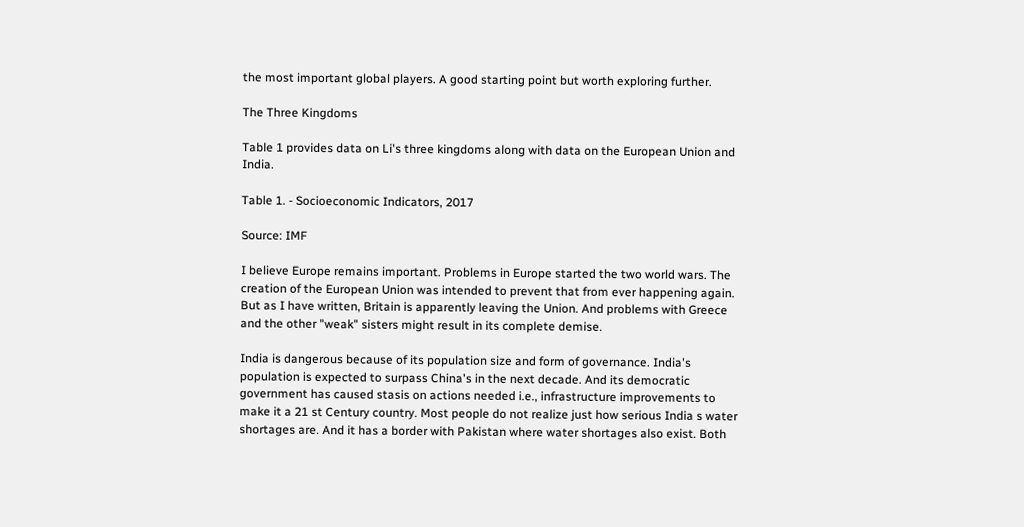the most important global players. A good starting point but worth exploring further.

The Three Kingdoms

Table 1 provides data on Li's three kingdoms along with data on the European Union and India.

Table 1. - Socioeconomic Indicators, 2017

Source: IMF

I believe Europe remains important. Problems in Europe started the two world wars. The creation of the European Union was intended to prevent that from ever happening again. But as I have written, Britain is apparently leaving the Union. And problems with Greece and the other "weak" sisters might result in its complete demise.

India is dangerous because of its population size and form of governance. India's population is expected to surpass China's in the next decade. And its democratic government has caused stasis on actions needed i.e., infrastructure improvements to make it a 21 st Century country. Most people do not realize just how serious India s water shortages are. And it has a border with Pakistan where water shortages also exist. Both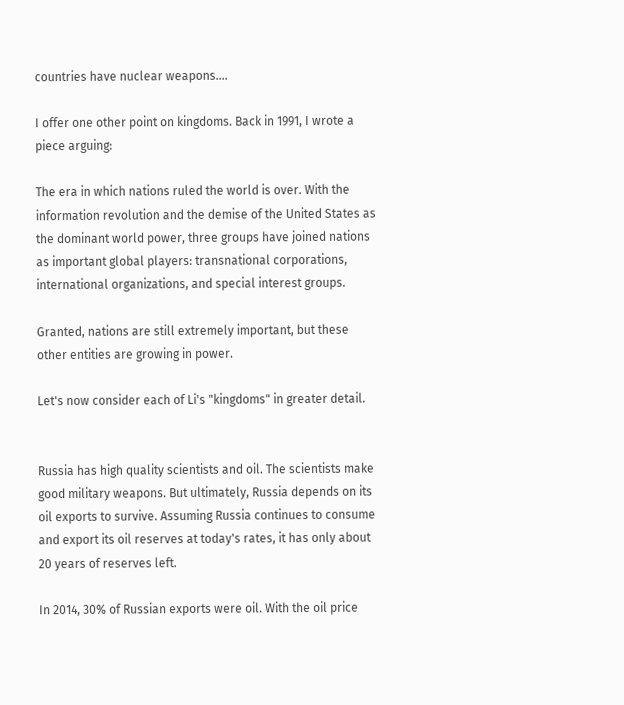countries have nuclear weapons….

I offer one other point on kingdoms. Back in 1991, I wrote a piece arguing:

The era in which nations ruled the world is over. With the information revolution and the demise of the United States as the dominant world power, three groups have joined nations as important global players: transnational corporations, international organizations, and special interest groups.

Granted, nations are still extremely important, but these other entities are growing in power.

Let's now consider each of Li's "kingdoms" in greater detail.


Russia has high quality scientists and oil. The scientists make good military weapons. But ultimately, Russia depends on its oil exports to survive. Assuming Russia continues to consume and export its oil reserves at today's rates, it has only about 20 years of reserves left.

In 2014, 30% of Russian exports were oil. With the oil price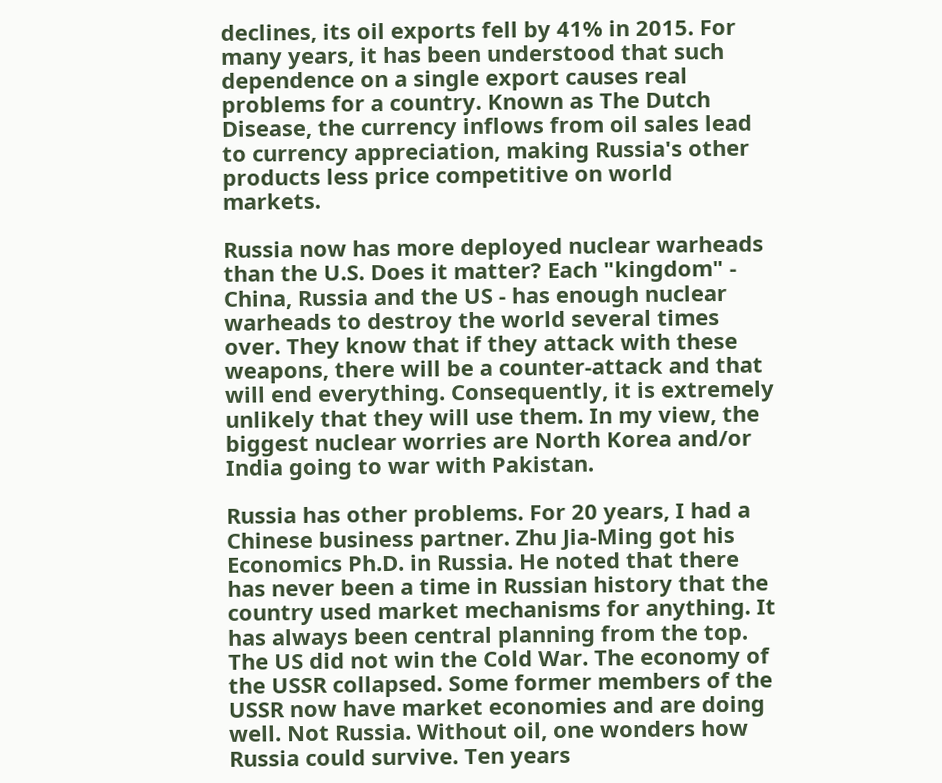declines, its oil exports fell by 41% in 2015. For many years, it has been understood that such dependence on a single export causes real problems for a country. Known as The Dutch Disease, the currency inflows from oil sales lead to currency appreciation, making Russia's other products less price competitive on world markets.

Russia now has more deployed nuclear warheads than the U.S. Does it matter? Each "kingdom" - China, Russia and the US - has enough nuclear warheads to destroy the world several times over. They know that if they attack with these weapons, there will be a counter-attack and that will end everything. Consequently, it is extremely unlikely that they will use them. In my view, the biggest nuclear worries are North Korea and/or India going to war with Pakistan.

Russia has other problems. For 20 years, I had a Chinese business partner. Zhu Jia-Ming got his Economics Ph.D. in Russia. He noted that there has never been a time in Russian history that the country used market mechanisms for anything. It has always been central planning from the top. The US did not win the Cold War. The economy of the USSR collapsed. Some former members of the USSR now have market economies and are doing well. Not Russia. Without oil, one wonders how Russia could survive. Ten years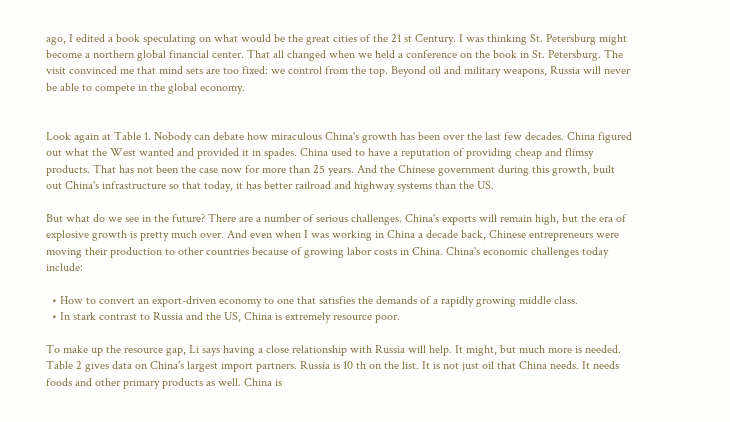ago, I edited a book speculating on what would be the great cities of the 21 st Century. I was thinking St. Petersburg might become a northern global financial center. That all changed when we held a conference on the book in St. Petersburg. The visit convinced me that mind sets are too fixed: we control from the top. Beyond oil and military weapons, Russia will never be able to compete in the global economy.


Look again at Table 1. Nobody can debate how miraculous China's growth has been over the last few decades. China figured out what the West wanted and provided it in spades. China used to have a reputation of providing cheap and flimsy products. That has not been the case now for more than 25 years. And the Chinese government during this growth, built out China's infrastructure so that today, it has better railroad and highway systems than the US.

But what do we see in the future? There are a number of serious challenges. China's exports will remain high, but the era of explosive growth is pretty much over. And even when I was working in China a decade back, Chinese entrepreneurs were moving their production to other countries because of growing labor costs in China. China's economic challenges today include:

  • How to convert an export-driven economy to one that satisfies the demands of a rapidly growing middle class.
  • In stark contrast to Russia and the US, China is extremely resource poor.

To make up the resource gap, Li says having a close relationship with Russia will help. It might, but much more is needed. Table 2 gives data on China's largest import partners. Russia is 10 th on the list. It is not just oil that China needs. It needs foods and other primary products as well. China is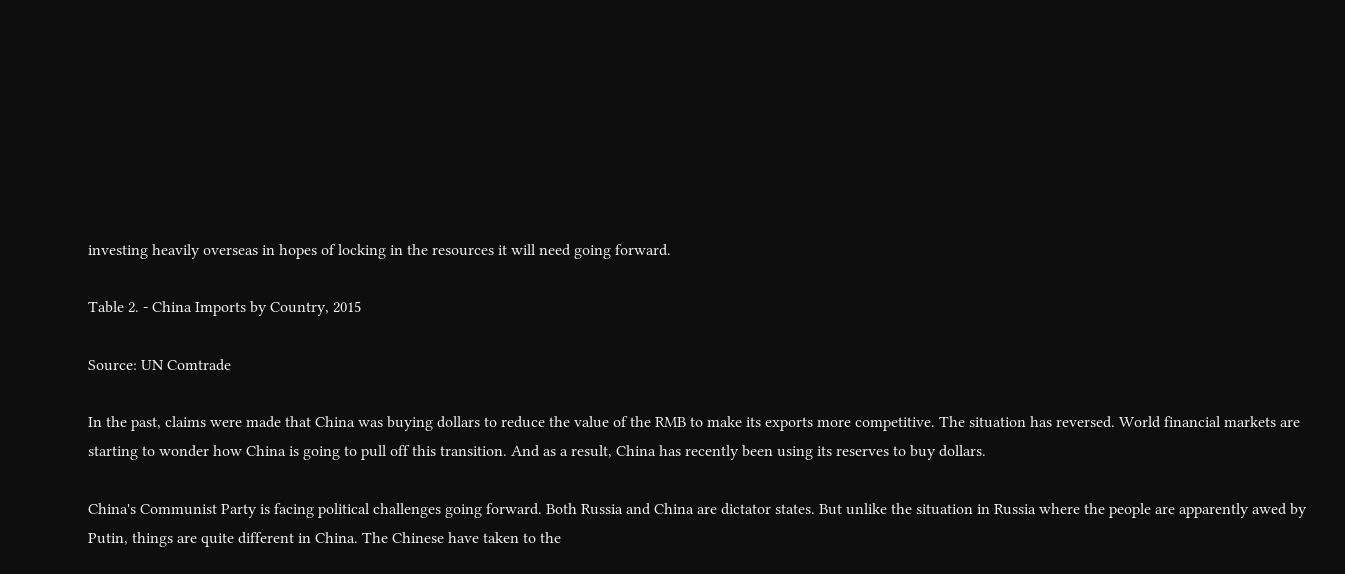investing heavily overseas in hopes of locking in the resources it will need going forward.

Table 2. - China Imports by Country, 2015

Source: UN Comtrade

In the past, claims were made that China was buying dollars to reduce the value of the RMB to make its exports more competitive. The situation has reversed. World financial markets are starting to wonder how China is going to pull off this transition. And as a result, China has recently been using its reserves to buy dollars.

China's Communist Party is facing political challenges going forward. Both Russia and China are dictator states. But unlike the situation in Russia where the people are apparently awed by Putin, things are quite different in China. The Chinese have taken to the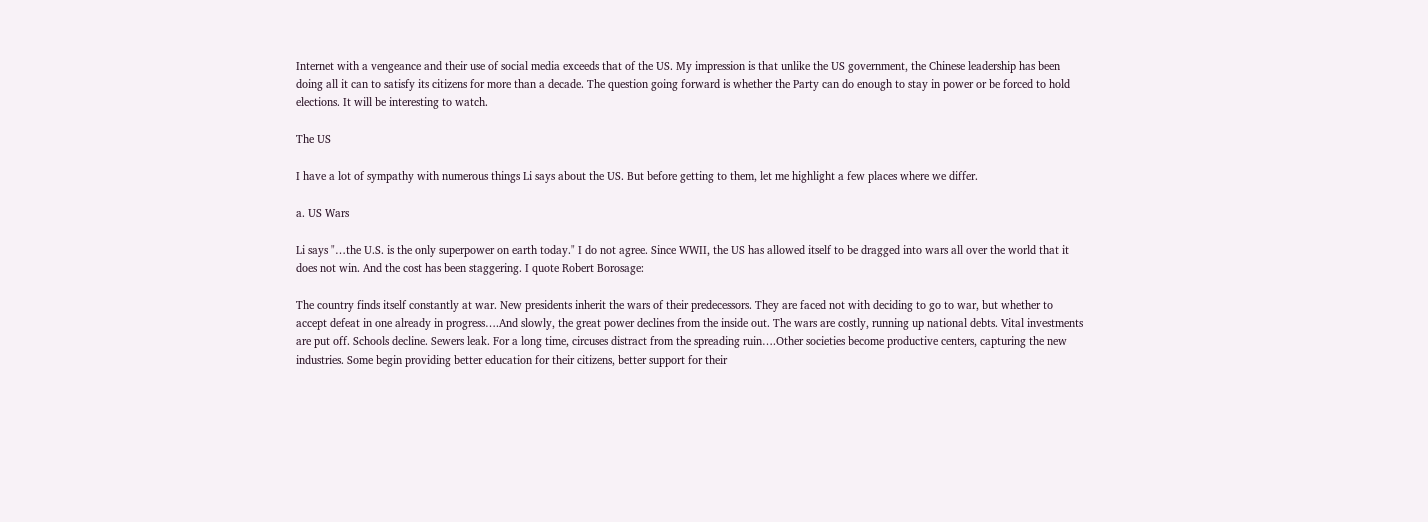Internet with a vengeance and their use of social media exceeds that of the US. My impression is that unlike the US government, the Chinese leadership has been doing all it can to satisfy its citizens for more than a decade. The question going forward is whether the Party can do enough to stay in power or be forced to hold elections. It will be interesting to watch.

The US

I have a lot of sympathy with numerous things Li says about the US. But before getting to them, let me highlight a few places where we differ.

a. US Wars

Li says "…the U.S. is the only superpower on earth today." I do not agree. Since WWII, the US has allowed itself to be dragged into wars all over the world that it does not win. And the cost has been staggering. I quote Robert Borosage:

The country finds itself constantly at war. New presidents inherit the wars of their predecessors. They are faced not with deciding to go to war, but whether to accept defeat in one already in progress….And slowly, the great power declines from the inside out. The wars are costly, running up national debts. Vital investments are put off. Schools decline. Sewers leak. For a long time, circuses distract from the spreading ruin….Other societies become productive centers, capturing the new industries. Some begin providing better education for their citizens, better support for their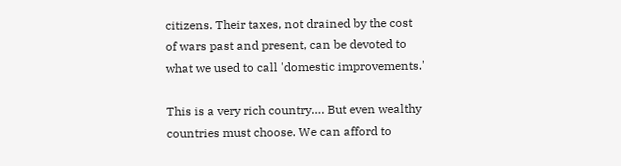citizens. Their taxes, not drained by the cost of wars past and present, can be devoted to what we used to call 'domestic improvements.'

This is a very rich country…. But even wealthy countries must choose. We can afford to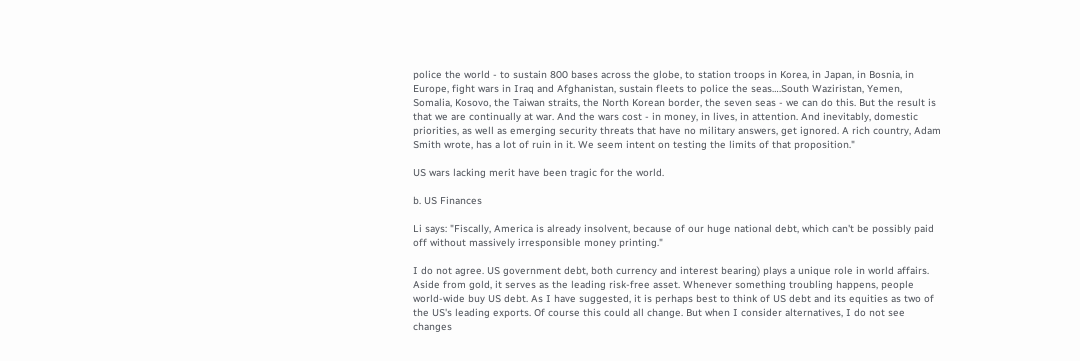police the world - to sustain 800 bases across the globe, to station troops in Korea, in Japan, in Bosnia, in Europe, fight wars in Iraq and Afghanistan, sustain fleets to police the seas….South Waziristan, Yemen, Somalia, Kosovo, the Taiwan straits, the North Korean border, the seven seas - we can do this. But the result is that we are continually at war. And the wars cost - in money, in lives, in attention. And inevitably, domestic priorities, as well as emerging security threats that have no military answers, get ignored. A rich country, Adam Smith wrote, has a lot of ruin in it. We seem intent on testing the limits of that proposition."

US wars lacking merit have been tragic for the world.

b. US Finances

Li says: "Fiscally, America is already insolvent, because of our huge national debt, which can't be possibly paid off without massively irresponsible money printing."

I do not agree. US government debt, both currency and interest bearing) plays a unique role in world affairs. Aside from gold, it serves as the leading risk-free asset. Whenever something troubling happens, people world-wide buy US debt. As I have suggested, it is perhaps best to think of US debt and its equities as two of the US's leading exports. Of course this could all change. But when I consider alternatives, I do not see changes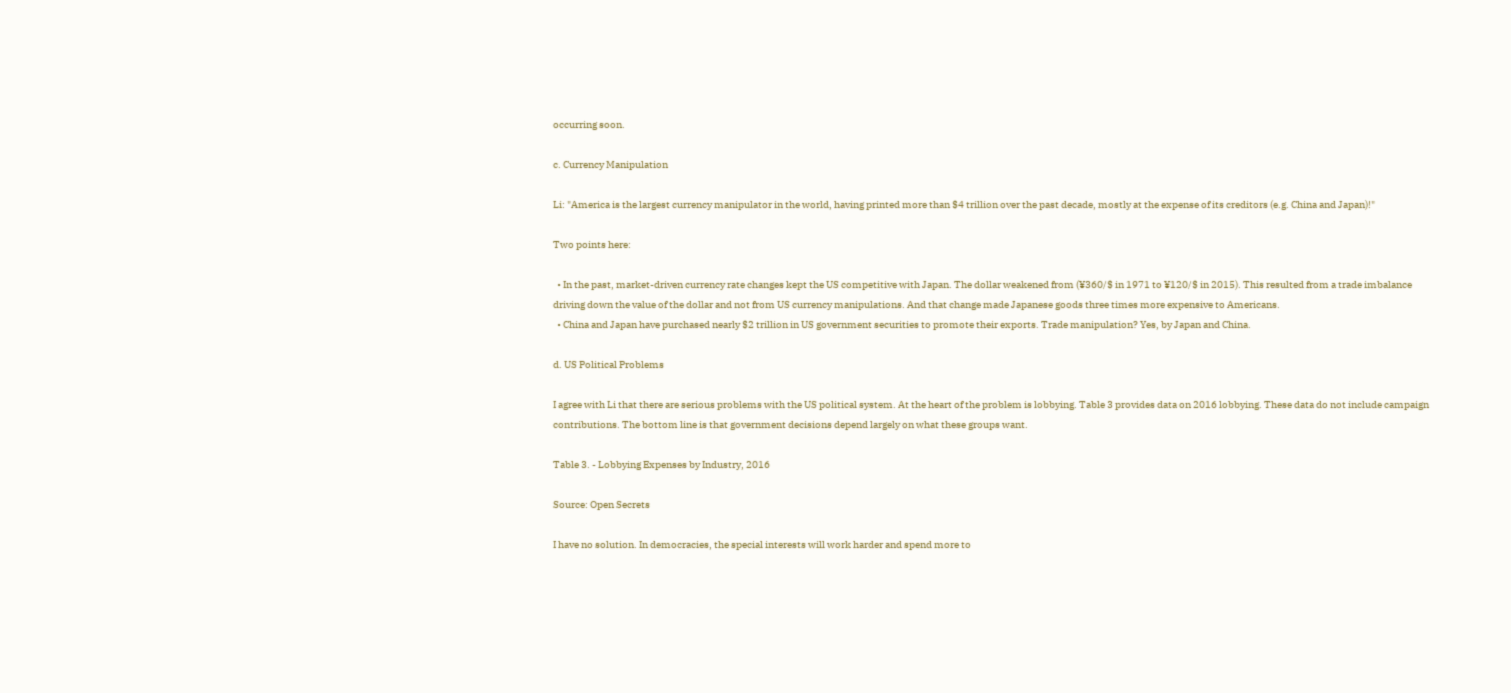occurring soon.

c. Currency Manipulation

Li: "America is the largest currency manipulator in the world, having printed more than $4 trillion over the past decade, mostly at the expense of its creditors (e.g. China and Japan)!"

Two points here:

  • In the past, market-driven currency rate changes kept the US competitive with Japan. The dollar weakened from (¥360/$ in 1971 to ¥120/$ in 2015). This resulted from a trade imbalance driving down the value of the dollar and not from US currency manipulations. And that change made Japanese goods three times more expensive to Americans.
  • China and Japan have purchased nearly $2 trillion in US government securities to promote their exports. Trade manipulation? Yes, by Japan and China.

d. US Political Problems

I agree with Li that there are serious problems with the US political system. At the heart of the problem is lobbying. Table 3 provides data on 2016 lobbying. These data do not include campaign contributions. The bottom line is that government decisions depend largely on what these groups want.

Table 3. - Lobbying Expenses by Industry, 2016

Source: Open Secrets

I have no solution. In democracies, the special interests will work harder and spend more to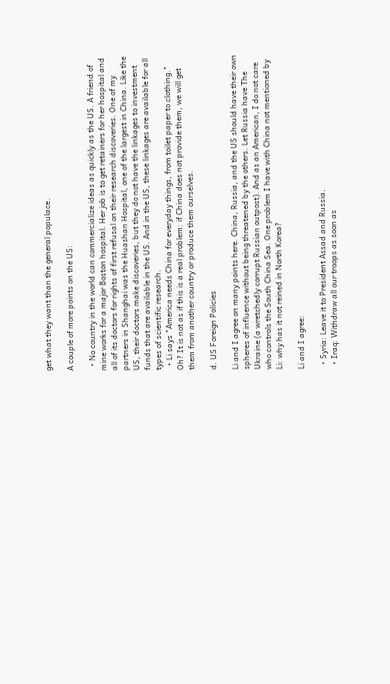get what they want than the general populace.

A couple of more points on the US:

  • No country in the world can commercialize ideas as quickly as the US. A friend of mine works for a major Boston hospital. Her job is to get retainers for her hospital and all of its doctors for rights of first refusal on their research discoveries. One of my partners in Shanghai was the Huashan Hospital, one of the largest in China. Like the US, their doctors make discoveries, but they do not have the linkages to investment funds that are available in the US. And in the US, these linkages are available for all types of scientific research.
  • Li says "America needs China for everyday things, from toilet paper to clothing." Oh? It is not as if this is a real problem: if China does not provide them, we will get them from another country or produce them ourselves.

d. US Foreign Policies

Li and I agree on many points here. China, Russia, and the US should have their own spheres of influence without being threatened by the others. Let Russia have The Ukraine (a wretchedly corrupt Russian outpost). And as an American, I do not care who controls the South China Sea. One problem I have with China not mentioned by Li: why has it not reined in North Korea?

Li and I agree:

  • Syria: Leave it to President Assad and Russia.
  • Iraq: Withdraw all our troops as soon as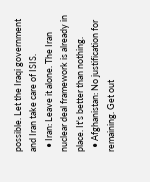possible. Let the Iraqi government and Iran take care of ISIS.
  • Iran: Leave it alone. The Iran nuclear deal framework is already in place. It's better than nothing.
  • Afghanistan: No justification for remaining. Get out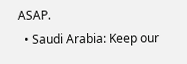ASAP.
  • Saudi Arabia: Keep our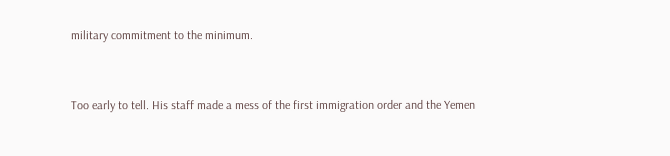military commitment to the minimum.


Too early to tell. His staff made a mess of the first immigration order and the Yemen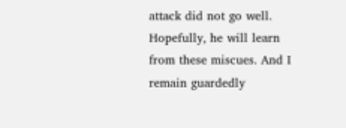attack did not go well. Hopefully, he will learn from these miscues. And I remain guardedly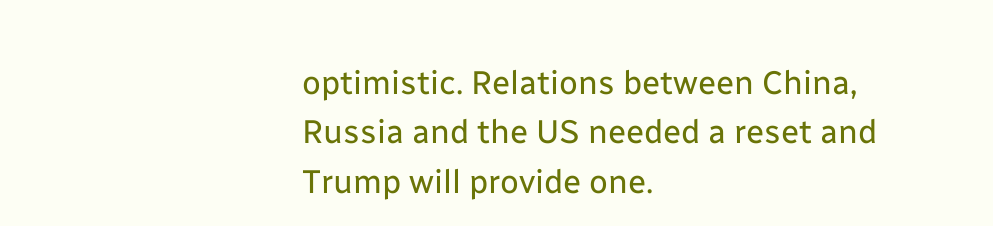optimistic. Relations between China, Russia and the US needed a reset and Trump will provide one.